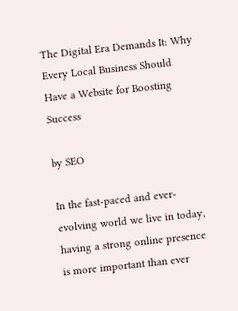The Digital Era Demands It: Why Every Local Business Should Have a Website for Boosting Success

by SEO

In the fast-paced and ever-evolving world we live in today, having a strong online presence is more important than ever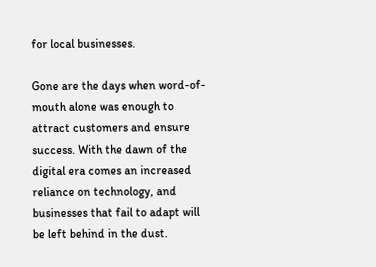for local businesses.

Gone are the days when word-of-mouth alone was enough to attract customers and ensure success. With the dawn of the digital era comes an increased reliance on technology, and businesses that fail to adapt will be left behind in the dust.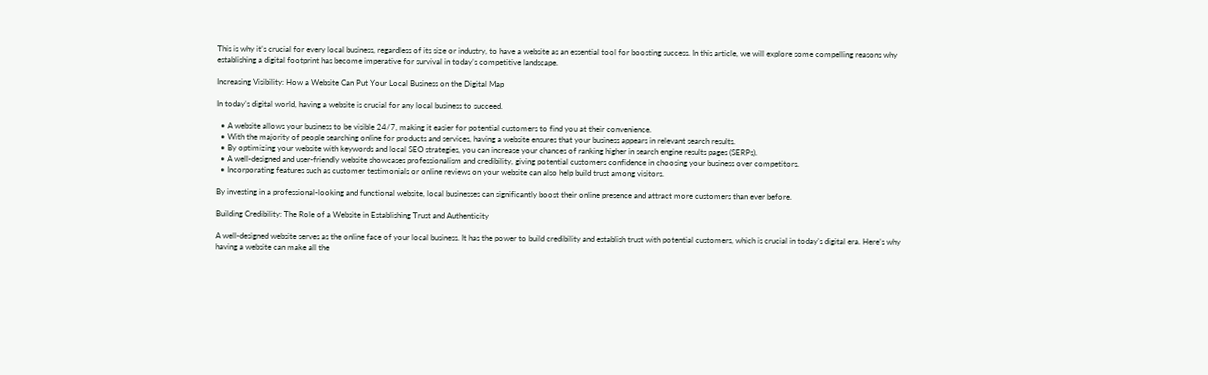This is why it’s crucial for every local business, regardless of its size or industry, to have a website as an essential tool for boosting success. In this article, we will explore some compelling reasons why establishing a digital footprint has become imperative for survival in today’s competitive landscape.

Increasing Visibility: How a Website Can Put Your Local Business on the Digital Map

In today’s digital world, having a website is crucial for any local business to succeed.

  • A website allows your business to be visible 24/7, making it easier for potential customers to find you at their convenience.
  • With the majority of people searching online for products and services, having a website ensures that your business appears in relevant search results.
  • By optimizing your website with keywords and local SEO strategies, you can increase your chances of ranking higher in search engine results pages (SERPs).
  • A well-designed and user-friendly website showcases professionalism and credibility, giving potential customers confidence in choosing your business over competitors.
  • Incorporating features such as customer testimonials or online reviews on your website can also help build trust among visitors.

By investing in a professional-looking and functional website, local businesses can significantly boost their online presence and attract more customers than ever before.

Building Credibility: The Role of a Website in Establishing Trust and Authenticity

A well-designed website serves as the online face of your local business. It has the power to build credibility and establish trust with potential customers, which is crucial in today’s digital era. Here’s why having a website can make all the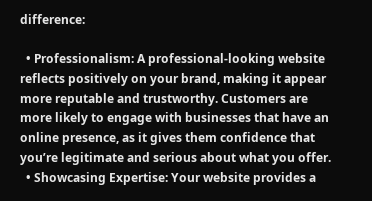difference:

  • Professionalism: A professional-looking website reflects positively on your brand, making it appear more reputable and trustworthy. Customers are more likely to engage with businesses that have an online presence, as it gives them confidence that you’re legitimate and serious about what you offer.
  • Showcasing Expertise: Your website provides a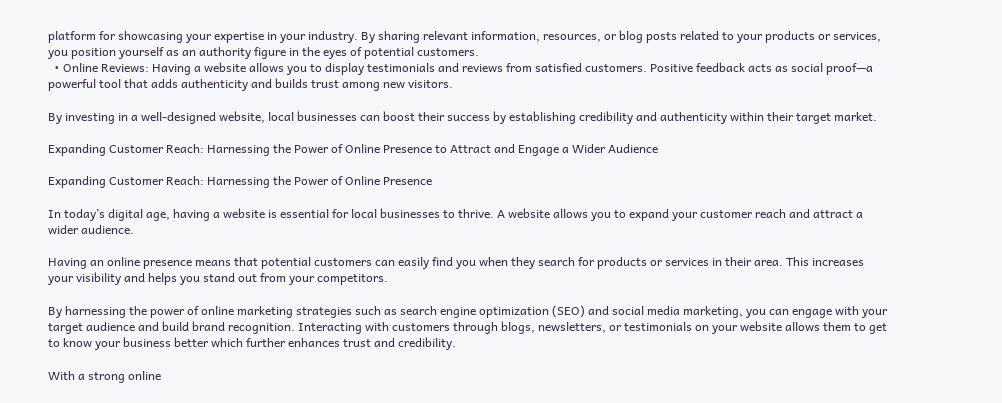platform for showcasing your expertise in your industry. By sharing relevant information, resources, or blog posts related to your products or services, you position yourself as an authority figure in the eyes of potential customers.
  • Online Reviews: Having a website allows you to display testimonials and reviews from satisfied customers. Positive feedback acts as social proof—a powerful tool that adds authenticity and builds trust among new visitors.

By investing in a well-designed website, local businesses can boost their success by establishing credibility and authenticity within their target market.

Expanding Customer Reach: Harnessing the Power of Online Presence to Attract and Engage a Wider Audience

Expanding Customer Reach: Harnessing the Power of Online Presence

In today’s digital age, having a website is essential for local businesses to thrive. A website allows you to expand your customer reach and attract a wider audience.

Having an online presence means that potential customers can easily find you when they search for products or services in their area. This increases your visibility and helps you stand out from your competitors.

By harnessing the power of online marketing strategies such as search engine optimization (SEO) and social media marketing, you can engage with your target audience and build brand recognition. Interacting with customers through blogs, newsletters, or testimonials on your website allows them to get to know your business better which further enhances trust and credibility.

With a strong online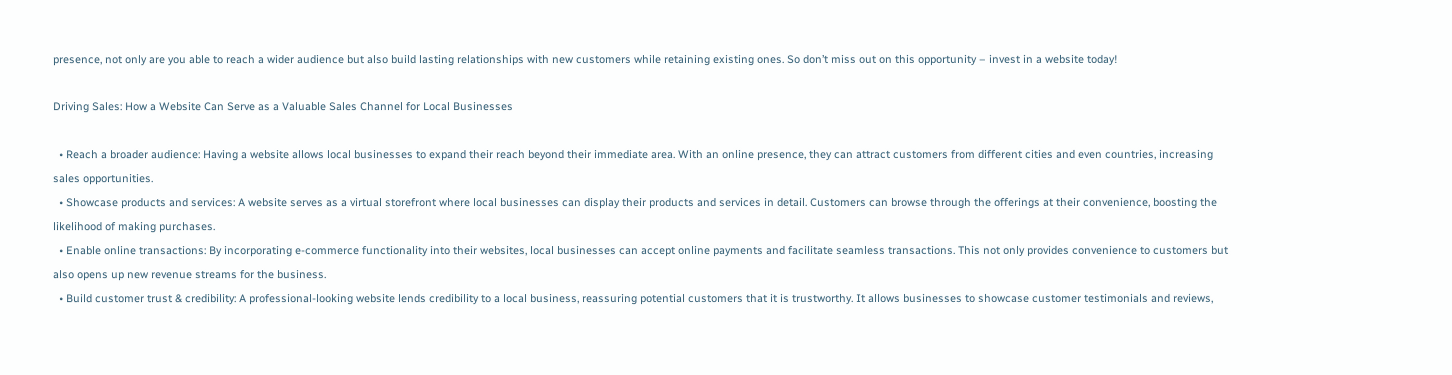presence, not only are you able to reach a wider audience but also build lasting relationships with new customers while retaining existing ones. So don’t miss out on this opportunity – invest in a website today!

Driving Sales: How a Website Can Serve as a Valuable Sales Channel for Local Businesses

  • Reach a broader audience: Having a website allows local businesses to expand their reach beyond their immediate area. With an online presence, they can attract customers from different cities and even countries, increasing sales opportunities.
  • Showcase products and services: A website serves as a virtual storefront where local businesses can display their products and services in detail. Customers can browse through the offerings at their convenience, boosting the likelihood of making purchases.
  • Enable online transactions: By incorporating e-commerce functionality into their websites, local businesses can accept online payments and facilitate seamless transactions. This not only provides convenience to customers but also opens up new revenue streams for the business.
  • Build customer trust & credibility: A professional-looking website lends credibility to a local business, reassuring potential customers that it is trustworthy. It allows businesses to showcase customer testimonials and reviews,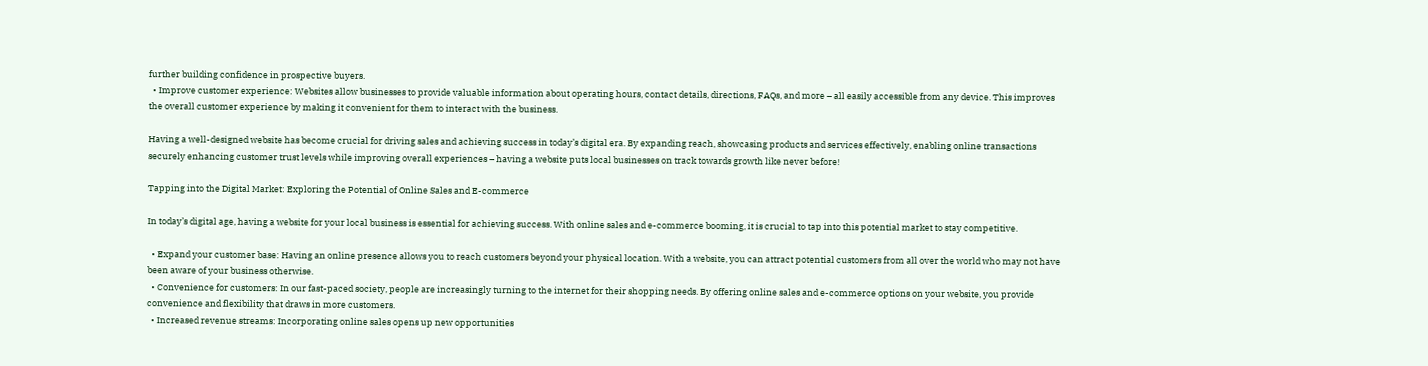further building confidence in prospective buyers.
  • Improve customer experience: Websites allow businesses to provide valuable information about operating hours, contact details, directions, FAQs, and more – all easily accessible from any device. This improves the overall customer experience by making it convenient for them to interact with the business.

Having a well-designed website has become crucial for driving sales and achieving success in today’s digital era. By expanding reach, showcasing products and services effectively, enabling online transactions securely enhancing customer trust levels while improving overall experiences – having a website puts local businesses on track towards growth like never before!

Tapping into the Digital Market: Exploring the Potential of Online Sales and E-commerce

In today’s digital age, having a website for your local business is essential for achieving success. With online sales and e-commerce booming, it is crucial to tap into this potential market to stay competitive.

  • Expand your customer base: Having an online presence allows you to reach customers beyond your physical location. With a website, you can attract potential customers from all over the world who may not have been aware of your business otherwise.
  • Convenience for customers: In our fast-paced society, people are increasingly turning to the internet for their shopping needs. By offering online sales and e-commerce options on your website, you provide convenience and flexibility that draws in more customers.
  • Increased revenue streams: Incorporating online sales opens up new opportunities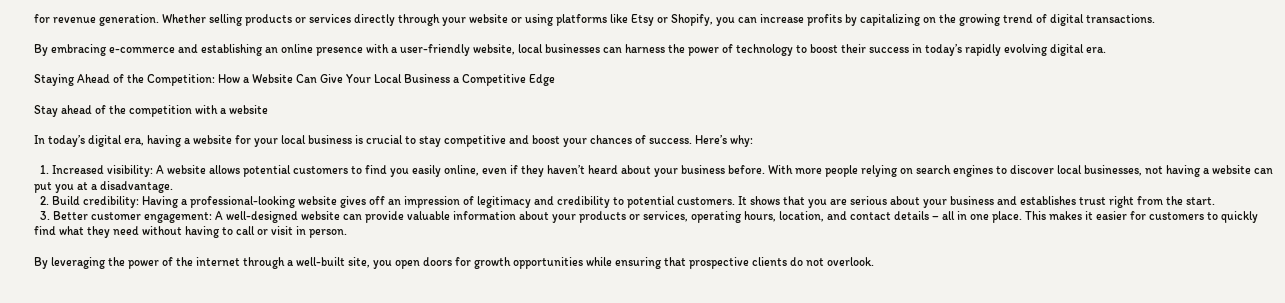for revenue generation. Whether selling products or services directly through your website or using platforms like Etsy or Shopify, you can increase profits by capitalizing on the growing trend of digital transactions.

By embracing e-commerce and establishing an online presence with a user-friendly website, local businesses can harness the power of technology to boost their success in today’s rapidly evolving digital era.

Staying Ahead of the Competition: How a Website Can Give Your Local Business a Competitive Edge

Stay ahead of the competition with a website

In today’s digital era, having a website for your local business is crucial to stay competitive and boost your chances of success. Here’s why:

  1. Increased visibility: A website allows potential customers to find you easily online, even if they haven’t heard about your business before. With more people relying on search engines to discover local businesses, not having a website can put you at a disadvantage.
  2. Build credibility: Having a professional-looking website gives off an impression of legitimacy and credibility to potential customers. It shows that you are serious about your business and establishes trust right from the start.
  3. Better customer engagement: A well-designed website can provide valuable information about your products or services, operating hours, location, and contact details – all in one place. This makes it easier for customers to quickly find what they need without having to call or visit in person.

By leveraging the power of the internet through a well-built site, you open doors for growth opportunities while ensuring that prospective clients do not overlook.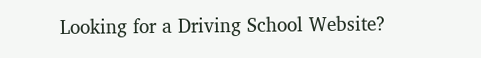Looking for a Driving School Website?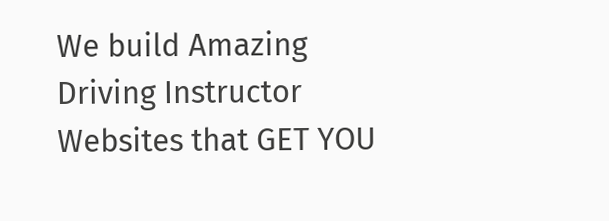We build Amazing Driving Instructor Websites that GET YOU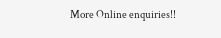More Online enquiries!!